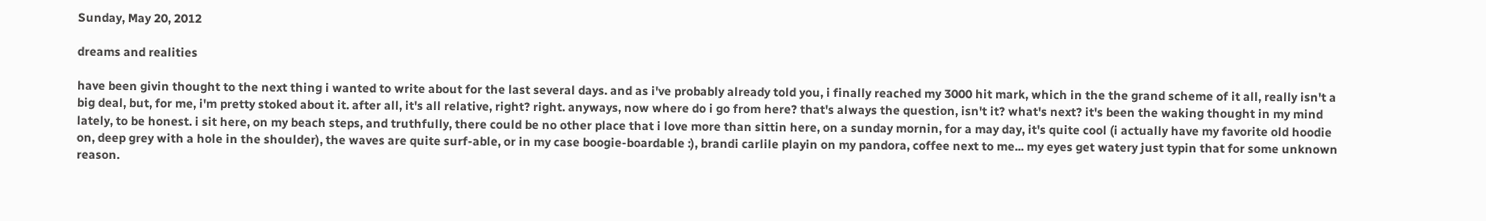Sunday, May 20, 2012

dreams and realities

have been givin thought to the next thing i wanted to write about for the last several days. and as i've probably already told you, i finally reached my 3000 hit mark, which in the the grand scheme of it all, really isn't a big deal, but, for me, i'm pretty stoked about it. after all, it's all relative, right? right. anyways, now where do i go from here? that's always the question, isn't it? what's next? it's been the waking thought in my mind lately, to be honest. i sit here, on my beach steps, and truthfully, there could be no other place that i love more than sittin here, on a sunday mornin, for a may day, it's quite cool (i actually have my favorite old hoodie on, deep grey with a hole in the shoulder), the waves are quite surf-able, or in my case boogie-boardable :), brandi carlile playin on my pandora, coffee next to me... my eyes get watery just typin that for some unknown reason.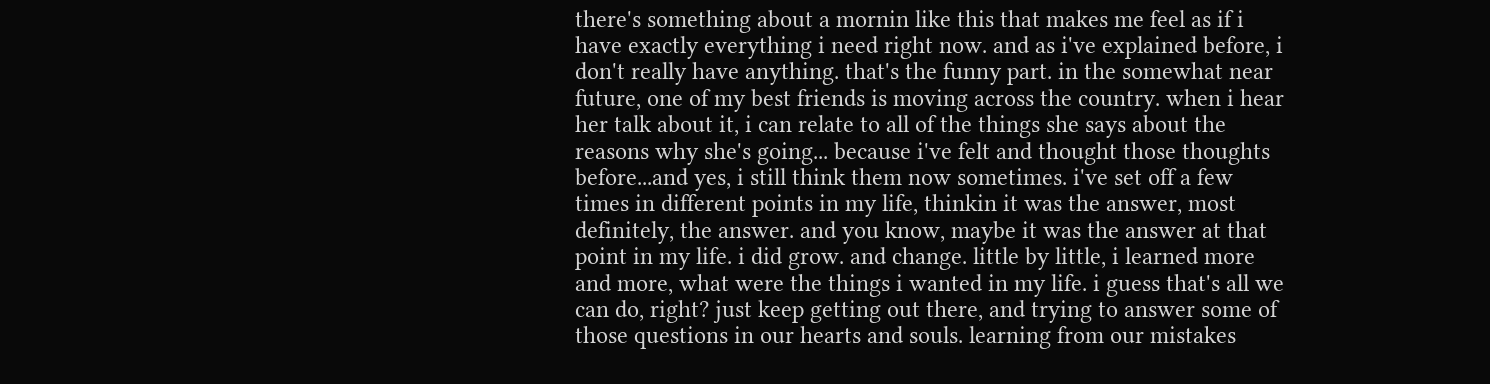there's something about a mornin like this that makes me feel as if i have exactly everything i need right now. and as i've explained before, i don't really have anything. that's the funny part. in the somewhat near future, one of my best friends is moving across the country. when i hear her talk about it, i can relate to all of the things she says about the reasons why she's going... because i've felt and thought those thoughts before...and yes, i still think them now sometimes. i've set off a few times in different points in my life, thinkin it was the answer, most definitely, the answer. and you know, maybe it was the answer at that point in my life. i did grow. and change. little by little, i learned more and more, what were the things i wanted in my life. i guess that's all we can do, right? just keep getting out there, and trying to answer some of those questions in our hearts and souls. learning from our mistakes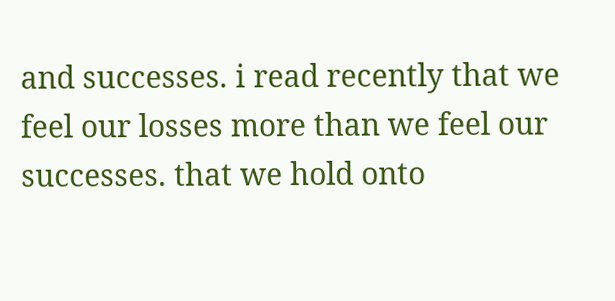and successes. i read recently that we feel our losses more than we feel our successes. that we hold onto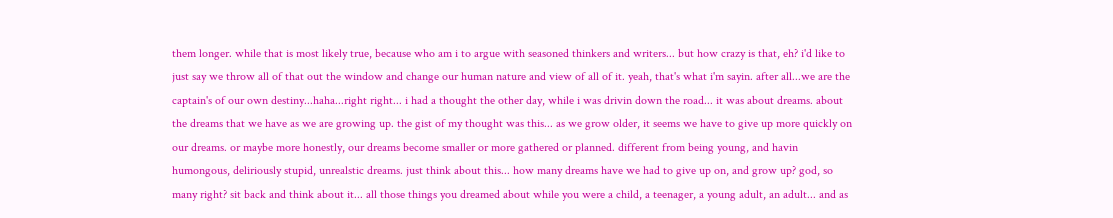them longer. while that is most likely true, because who am i to argue with seasoned thinkers and writers... but how crazy is that, eh? i'd like to just say we throw all of that out the window and change our human nature and view of all of it. yeah, that's what i'm sayin. after all...we are the captain's of our own destiny...haha...right right... i had a thought the other day, while i was drivin down the road... it was about dreams. about the dreams that we have as we are growing up. the gist of my thought was this... as we grow older, it seems we have to give up more quickly on our dreams. or maybe more honestly, our dreams become smaller or more gathered or planned. different from being young, and havin humongous, deliriously stupid, unrealstic dreams. just think about this... how many dreams have we had to give up on, and grow up? god, so many right? sit back and think about it... all those things you dreamed about while you were a child, a teenager, a young adult, an adult... and as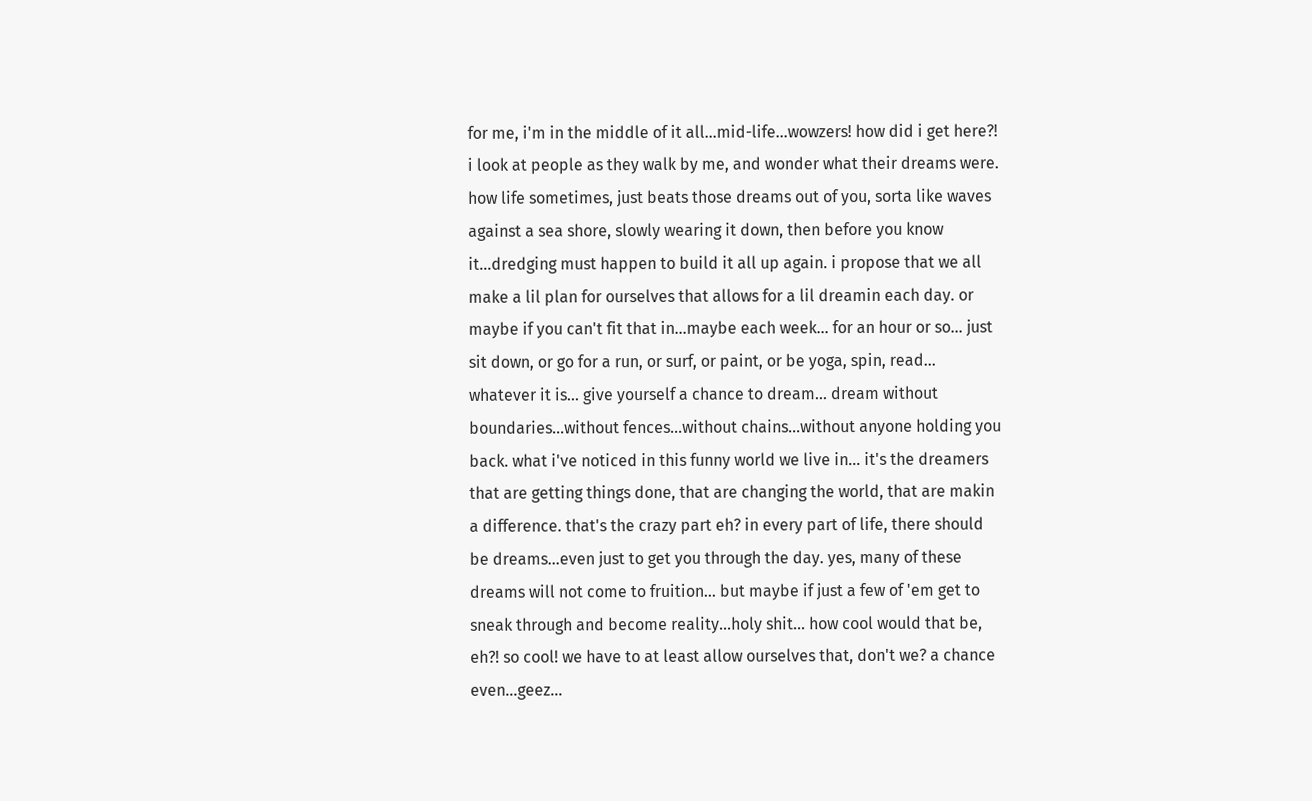for me, i'm in the middle of it all...mid-life...wowzers! how did i get here?! i look at people as they walk by me, and wonder what their dreams were. how life sometimes, just beats those dreams out of you, sorta like waves against a sea shore, slowly wearing it down, then before you know it...dredging must happen to build it all up again. i propose that we all make a lil plan for ourselves that allows for a lil dreamin each day. or maybe if you can't fit that in...maybe each week... for an hour or so... just sit down, or go for a run, or surf, or paint, or be yoga, spin, read... whatever it is... give yourself a chance to dream... dream without boundaries...without fences...without chains...without anyone holding you back. what i've noticed in this funny world we live in... it's the dreamers that are getting things done, that are changing the world, that are makin a difference. that's the crazy part eh? in every part of life, there should be dreams...even just to get you through the day. yes, many of these dreams will not come to fruition... but maybe if just a few of 'em get to sneak through and become reality...holy shit... how cool would that be, eh?! so cool! we have to at least allow ourselves that, don't we? a chance even...geez...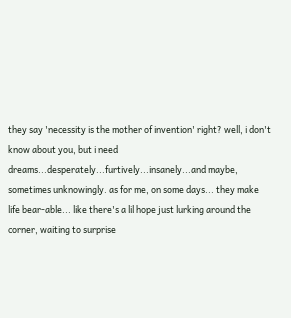they say 'necessity is the mother of invention' right? well, i don't know about you, but i need dreams...desperately...furtively...insanely...and maybe, sometimes unknowingly. as for me, on some days... they make life bear-able... like there's a lil hope just lurking around the corner, waiting to surprise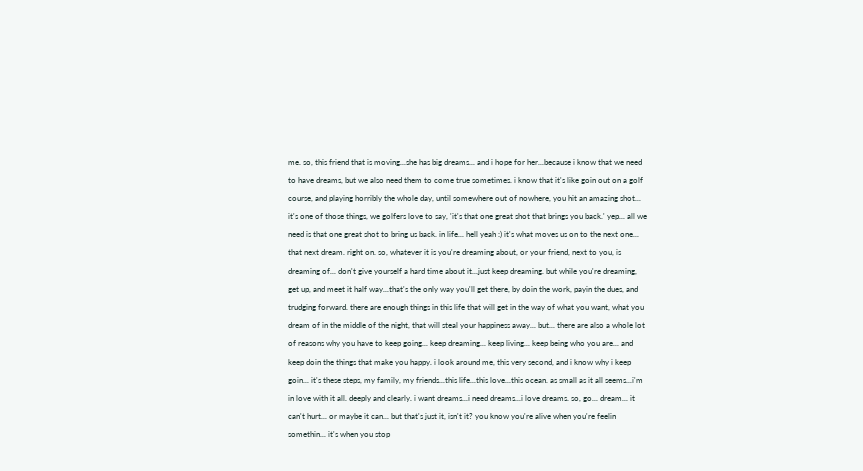me. so, this friend that is moving...she has big dreams... and i hope for her...because i know that we need to have dreams, but we also need them to come true sometimes. i know that it's like goin out on a golf course, and playing horribly the whole day, until somewhere out of nowhere, you hit an amazing shot... it's one of those things, we golfers love to say, 'it's that one great shot that brings you back.' yep... all we need is that one great shot to bring us back. in life... hell yeah :) it's what moves us on to the next one... that next dream. right on. so, whatever it is you're dreaming about, or your friend, next to you, is dreaming of... don't give yourself a hard time about it...just keep dreaming. but while you're dreaming, get up, and meet it half way...that's the only way you'll get there, by doin the work, payin the dues, and trudging forward. there are enough things in this life that will get in the way of what you want, what you dream of in the middle of the night, that will steal your happiness away... but... there are also a whole lot of reasons why you have to keep going... keep dreaming... keep living... keep being who you are... and keep doin the things that make you happy. i look around me, this very second, and i know why i keep goin... it's these steps, my family, my friends...this life...this love...this ocean. as small as it all seems...i'm in love with it all. deeply and clearly. i want dreams...i need dreams...i love dreams. so, go... dream... it can't hurt... or maybe it can... but that's just it, isn't it? you know you're alive when you're feelin somethin... it's when you stop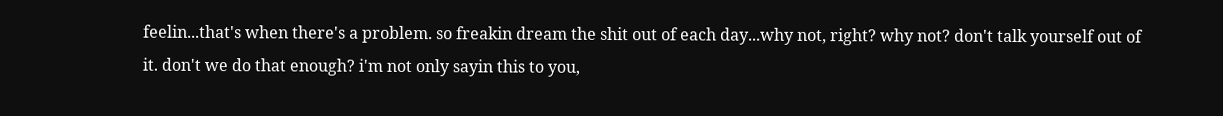feelin...that's when there's a problem. so freakin dream the shit out of each day...why not, right? why not? don't talk yourself out of it. don't we do that enough? i'm not only sayin this to you,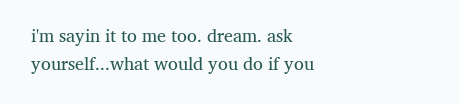i'm sayin it to me too. dream. ask yourself...what would you do if you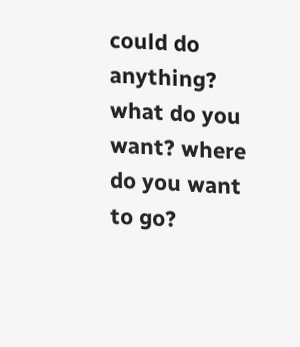could do anything? what do you want? where do you want to go?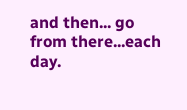and then... go from there...each day.